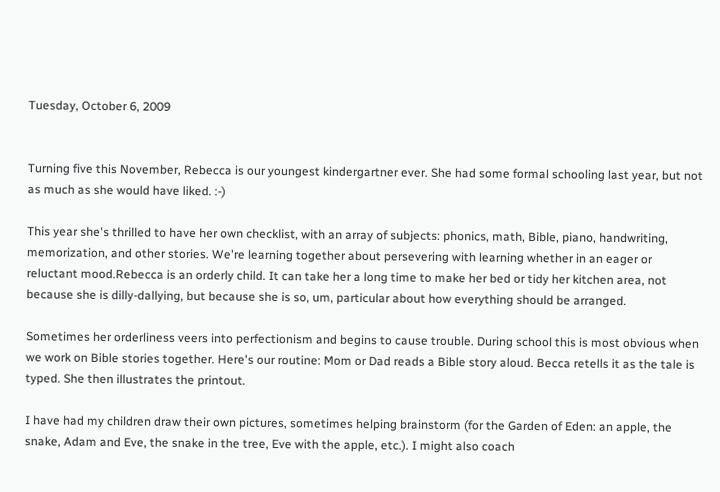Tuesday, October 6, 2009


Turning five this November, Rebecca is our youngest kindergartner ever. She had some formal schooling last year, but not as much as she would have liked. :-)

This year she's thrilled to have her own checklist, with an array of subjects: phonics, math, Bible, piano, handwriting, memorization, and other stories. We're learning together about persevering with learning whether in an eager or reluctant mood.Rebecca is an orderly child. It can take her a long time to make her bed or tidy her kitchen area, not because she is dilly-dallying, but because she is so, um, particular about how everything should be arranged.

Sometimes her orderliness veers into perfectionism and begins to cause trouble. During school this is most obvious when we work on Bible stories together. Here's our routine: Mom or Dad reads a Bible story aloud. Becca retells it as the tale is typed. She then illustrates the printout.

I have had my children draw their own pictures, sometimes helping brainstorm (for the Garden of Eden: an apple, the snake, Adam and Eve, the snake in the tree, Eve with the apple, etc.). I might also coach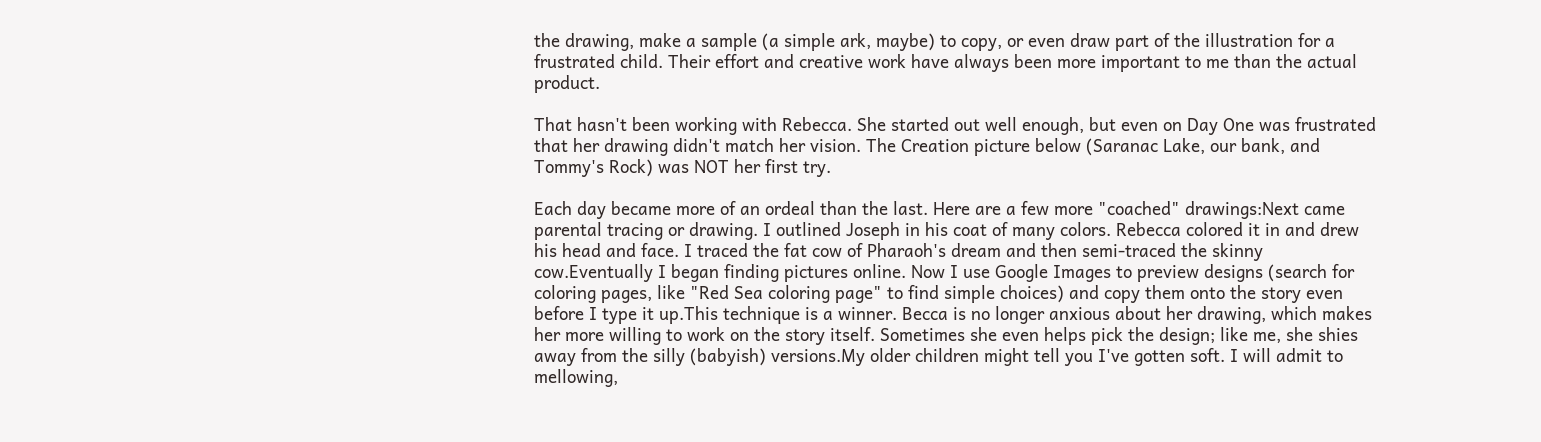the drawing, make a sample (a simple ark, maybe) to copy, or even draw part of the illustration for a frustrated child. Their effort and creative work have always been more important to me than the actual product.

That hasn't been working with Rebecca. She started out well enough, but even on Day One was frustrated that her drawing didn't match her vision. The Creation picture below (Saranac Lake, our bank, and Tommy's Rock) was NOT her first try.

Each day became more of an ordeal than the last. Here are a few more "coached" drawings:Next came parental tracing or drawing. I outlined Joseph in his coat of many colors. Rebecca colored it in and drew his head and face. I traced the fat cow of Pharaoh's dream and then semi-traced the skinny cow.Eventually I began finding pictures online. Now I use Google Images to preview designs (search for coloring pages, like "Red Sea coloring page" to find simple choices) and copy them onto the story even before I type it up.This technique is a winner. Becca is no longer anxious about her drawing, which makes her more willing to work on the story itself. Sometimes she even helps pick the design; like me, she shies away from the silly (babyish) versions.My older children might tell you I've gotten soft. I will admit to mellowing,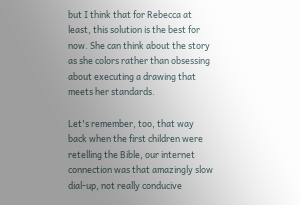but I think that for Rebecca at least, this solution is the best for now. She can think about the story as she colors rather than obsessing about executing a drawing that meets her standards.

Let's remember, too, that way back when the first children were retelling the Bible, our internet connection was that amazingly slow dial-up, not really conducive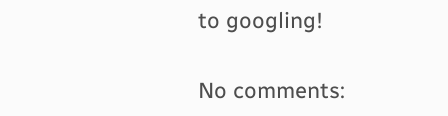to googling!

No comments: